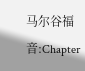马尔谷福音:Chapter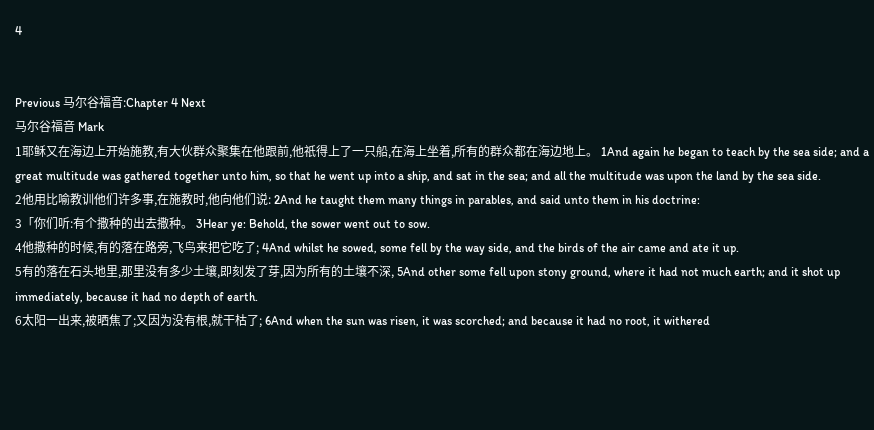4


Previous 马尔谷福音:Chapter 4 Next
马尔谷福音 Mark
1耶稣又在海边上开始施教,有大伙群众聚集在他跟前,他祇得上了一只船,在海上坐着,所有的群众都在海边地上。 1And again he began to teach by the sea side; and a great multitude was gathered together unto him, so that he went up into a ship, and sat in the sea; and all the multitude was upon the land by the sea side.
2他用比喻教训他们许多事,在施教时,他向他们说: 2And he taught them many things in parables, and said unto them in his doctrine:
3「你们听:有个撒种的出去撒种。 3Hear ye: Behold, the sower went out to sow.
4他撒种的时候,有的落在路旁,飞鸟来把它吃了; 4And whilst he sowed, some fell by the way side, and the birds of the air came and ate it up.
5有的落在石头地里,那里没有多少土壤,即刻发了芽,因为所有的土壤不深, 5And other some fell upon stony ground, where it had not much earth; and it shot up immediately, because it had no depth of earth.
6太阳一出来,被晒焦了;又因为没有根,就干枯了; 6And when the sun was risen, it was scorched; and because it had no root, it withered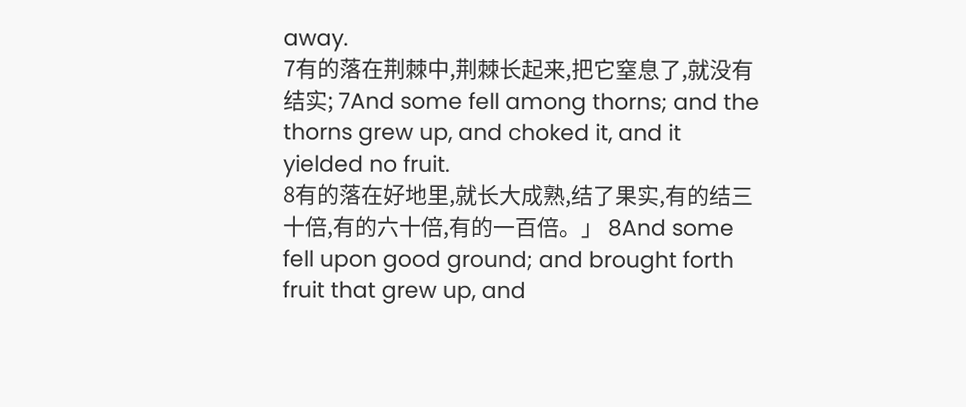away.
7有的落在荆棘中,荆棘长起来,把它窒息了,就没有结实; 7And some fell among thorns; and the thorns grew up, and choked it, and it yielded no fruit.
8有的落在好地里,就长大成熟,结了果实,有的结三十倍,有的六十倍,有的一百倍。」 8And some fell upon good ground; and brought forth fruit that grew up, and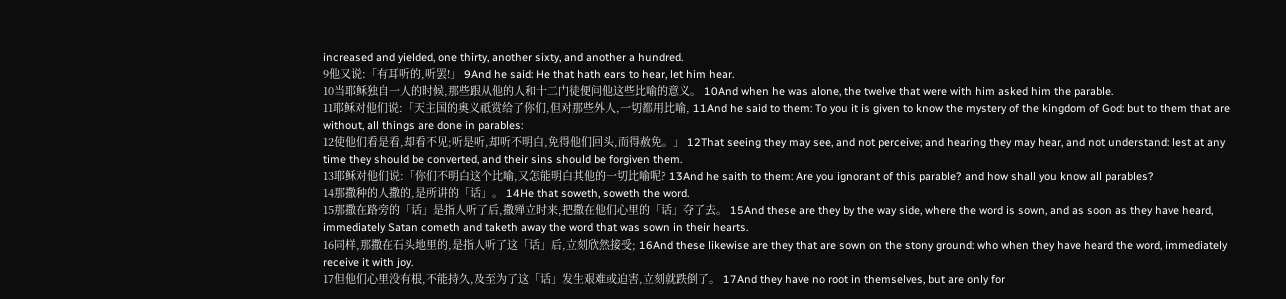increased and yielded, one thirty, another sixty, and another a hundred.
9他又说:「有耳听的,听罢!」 9And he said: He that hath ears to hear, let him hear.
10当耶稣独自一人的时候,那些跟从他的人和十二门徒便问他这些比喻的意义。 10And when he was alone, the twelve that were with him asked him the parable.
11耶稣对他们说:「天主国的奥义祇赏给了你们,但对那些外人,一切都用比喻, 11And he said to them: To you it is given to know the mystery of the kingdom of God: but to them that are without, all things are done in parables:
12使他们看是看,却看不见;听是听,却听不明白,免得他们回头,而得赦免。」 12That seeing they may see, and not perceive; and hearing they may hear, and not understand: lest at any time they should be converted, and their sins should be forgiven them.
13耶稣对他们说:「你们不明白这个比喻,又怎能明白其他的一切比喻呢? 13And he saith to them: Are you ignorant of this parable? and how shall you know all parables?
14那撒种的人撒的,是所讲的「话」。 14He that soweth, soweth the word.
15那撒在路旁的「话」是指人听了后,撒殚立时来,把撒在他们心里的「话」夺了去。 15And these are they by the way side, where the word is sown, and as soon as they have heard, immediately Satan cometh and taketh away the word that was sown in their hearts.
16同样,那撒在石头地里的,是指人听了这「话」后,立刻欣然接受; 16And these likewise are they that are sown on the stony ground: who when they have heard the word, immediately receive it with joy.
17但他们心里没有根,不能持久,及至为了这「话」发生艰难或迫害,立刻就跌倒了。 17And they have no root in themselves, but are only for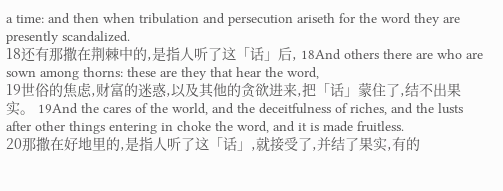a time: and then when tribulation and persecution ariseth for the word they are presently scandalized.
18还有那撒在荆棘中的,是指人听了这「话」后, 18And others there are who are sown among thorns: these are they that hear the word,
19世俗的焦虑,财富的迷惑,以及其他的贪欲进来,把「话」蒙住了,结不出果实。 19And the cares of the world, and the deceitfulness of riches, and the lusts after other things entering in choke the word, and it is made fruitless.
20那撒在好地里的,是指人听了这「话」,就接受了,并结了果实,有的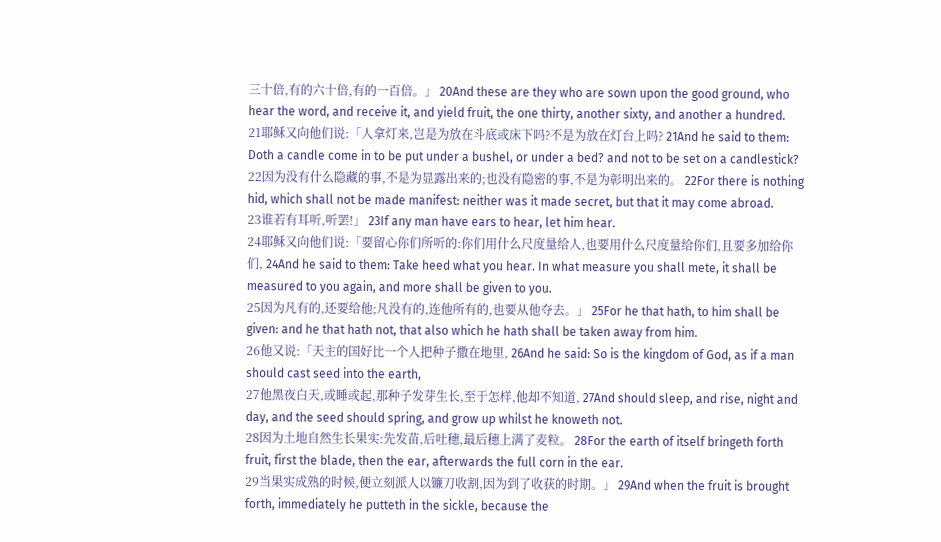三十倍,有的六十倍,有的一百倍。」 20And these are they who are sown upon the good ground, who hear the word, and receive it, and yield fruit, the one thirty, another sixty, and another a hundred.
21耶稣又向他们说:「人拿灯来,岂是为放在斗底或床下吗?不是为放在灯台上吗? 21And he said to them: Doth a candle come in to be put under a bushel, or under a bed? and not to be set on a candlestick?
22因为没有什么隐藏的事,不是为显露出来的;也没有隐密的事,不是为彰明出来的。 22For there is nothing hid, which shall not be made manifest: neither was it made secret, but that it may come abroad.
23谁若有耳听,听罢!」 23If any man have ears to hear, let him hear.
24耶稣又向他们说:「要留心你们所听的:你们用什么尺度量给人,也要用什么尺度量给你们,且要多加给你们, 24And he said to them: Take heed what you hear. In what measure you shall mete, it shall be measured to you again, and more shall be given to you.
25因为凡有的,还要给他;凡没有的,连他所有的,也要从他夺去。」 25For he that hath, to him shall be given: and he that hath not, that also which he hath shall be taken away from him.
26他又说:「天主的国好比一个人把种子撒在地里, 26And he said: So is the kingdom of God, as if a man should cast seed into the earth,
27他黑夜白天,或睡或起,那种子发芽生长,至于怎样,他却不知道, 27And should sleep, and rise, night and day, and the seed should spring, and grow up whilst he knoweth not.
28因为土地自然生长果实:先发苗,后吐穗,最后穗上满了麦粒。 28For the earth of itself bringeth forth fruit, first the blade, then the ear, afterwards the full corn in the ear.
29当果实成熟的时候,便立刻派人以镰刀收割,因为到了收获的时期。」 29And when the fruit is brought forth, immediately he putteth in the sickle, because the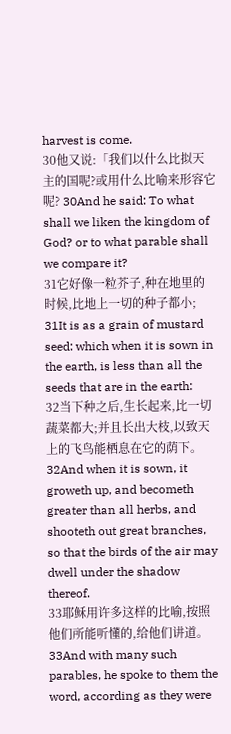harvest is come.
30他又说:「我们以什么比拟天主的国呢?或用什么比喻来形容它呢? 30And he said: To what shall we liken the kingdom of God? or to what parable shall we compare it?
31它好像一粒芥子,种在地里的时候,比地上一切的种子都小; 31It is as a grain of mustard seed: which when it is sown in the earth, is less than all the seeds that are in the earth:
32当下种之后,生长起来,比一切蔬菜都大;并且长出大枝,以致天上的飞鸟能栖息在它的荫下。 32And when it is sown, it groweth up, and becometh greater than all herbs, and shooteth out great branches, so that the birds of the air may dwell under the shadow thereof.
33耶稣用许多这样的比喻,按照他们所能听懂的,给他们讲道。 33And with many such parables, he spoke to them the word, according as they were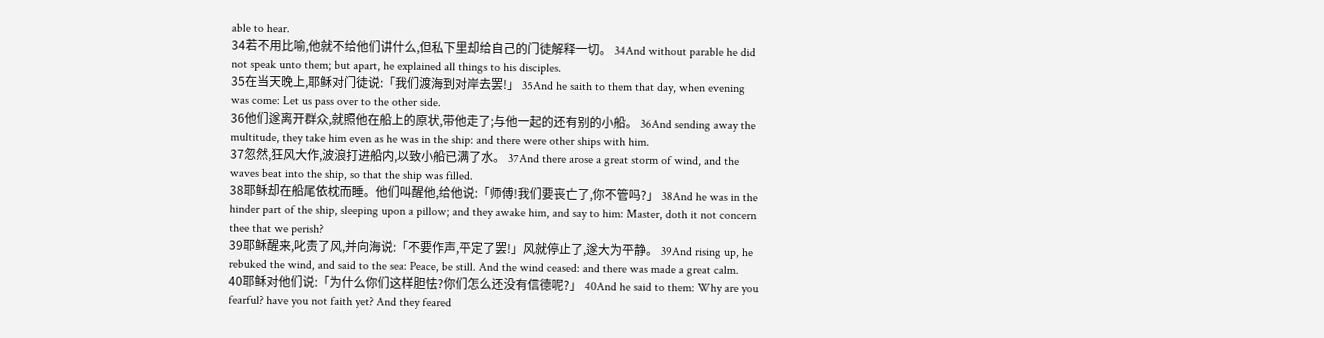able to hear.
34若不用比喻,他就不给他们讲什么,但私下里却给自己的门徒解释一切。 34And without parable he did not speak unto them; but apart, he explained all things to his disciples.
35在当天晚上,耶稣对门徒说:「我们渡海到对岸去罢!」 35And he saith to them that day, when evening was come: Let us pass over to the other side.
36他们遂离开群众,就照他在船上的原状,带他走了;与他一起的还有别的小船。 36And sending away the multitude, they take him even as he was in the ship: and there were other ships with him.
37忽然,狂风大作,波浪打进船内,以致小船已满了水。 37And there arose a great storm of wind, and the waves beat into the ship, so that the ship was filled.
38耶稣却在船尾依枕而睡。他们叫醒他,给他说:「师傅!我们要丧亡了,你不管吗?」 38And he was in the hinder part of the ship, sleeping upon a pillow; and they awake him, and say to him: Master, doth it not concern thee that we perish?
39耶稣醒来,叱责了风,并向海说:「不要作声,平定了罢!」风就停止了,遂大为平静。 39And rising up, he rebuked the wind, and said to the sea: Peace, be still. And the wind ceased: and there was made a great calm.
40耶稣对他们说:「为什么你们这样胆怯?你们怎么还没有信德呢?」 40And he said to them: Why are you fearful? have you not faith yet? And they feared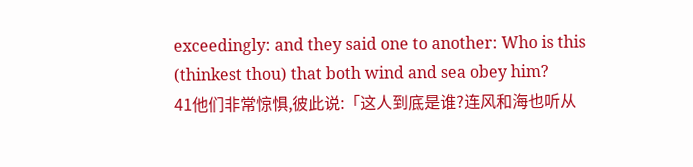exceedingly: and they said one to another: Who is this (thinkest thou) that both wind and sea obey him?
41他们非常惊惧,彼此说:「这人到底是谁?连风和海也听从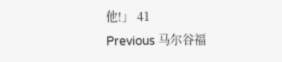他!」 41
Previous 马尔谷福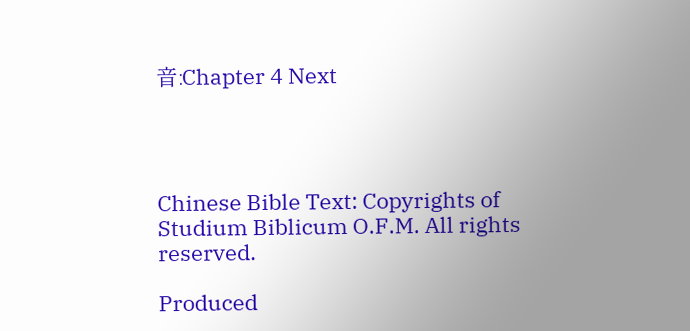音:Chapter 4 Next




Chinese Bible Text: Copyrights of Studium Biblicum O.F.M. All rights reserved.

Produced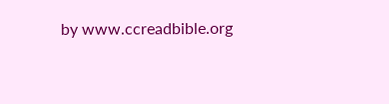by www.ccreadbible.org